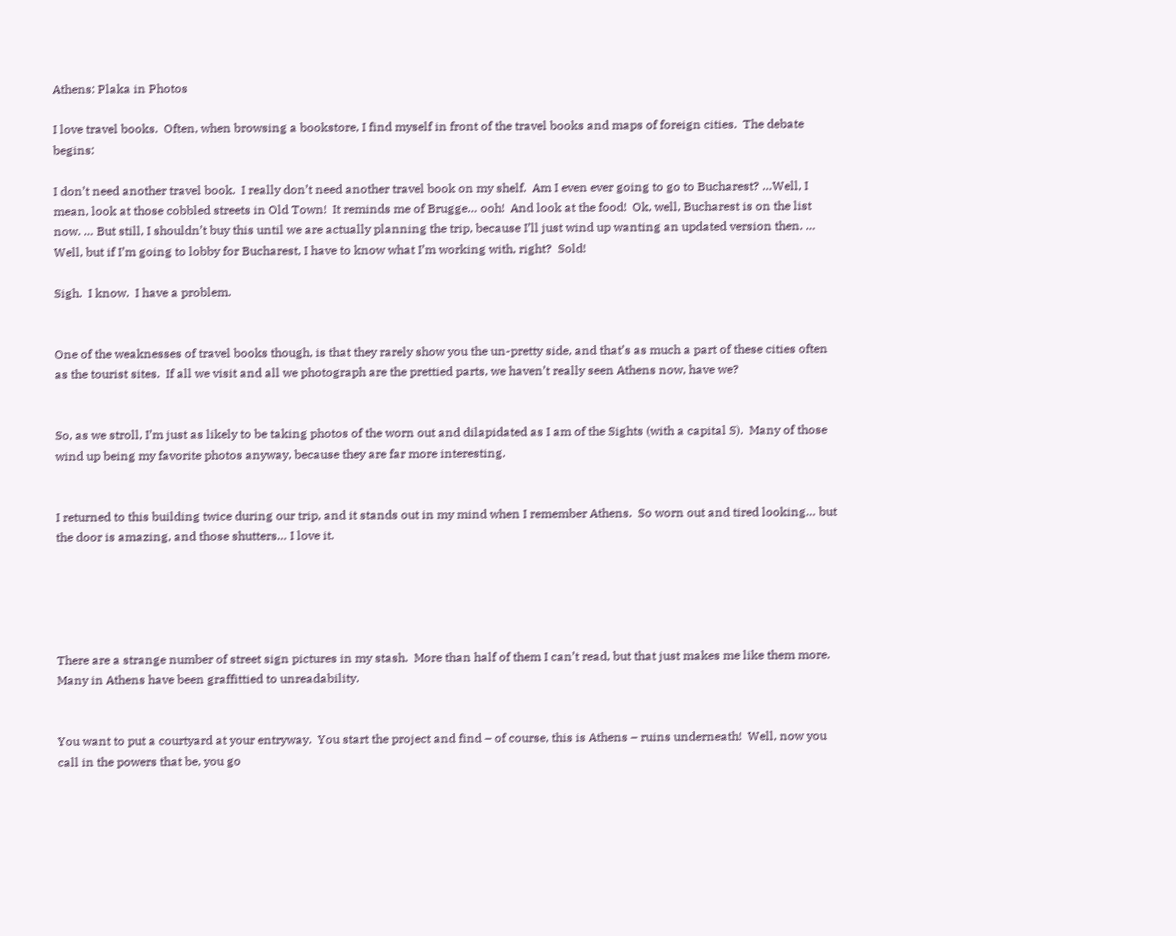Athens: Plaka in Photos

I love travel books.  Often, when browsing a bookstore, I find myself in front of the travel books and maps of foreign cities.  The debate begins:

I don’t need another travel book.  I really don’t need another travel book on my shelf.  Am I even ever going to go to Bucharest? …Well, I mean, look at those cobbled streets in Old Town!  It reminds me of Brugge… ooh!  And look at the food!  Ok, well, Bucharest is on the list now. … But still, I shouldn’t buy this until we are actually planning the trip, because I’ll just wind up wanting an updated version then. …  Well, but if I’m going to lobby for Bucharest, I have to know what I’m working with, right?  Sold!

Sigh.  I know.  I have a problem.


One of the weaknesses of travel books though, is that they rarely show you the un-pretty side, and that’s as much a part of these cities often as the tourist sites.  If all we visit and all we photograph are the prettied parts, we haven’t really seen Athens now, have we?


So, as we stroll, I’m just as likely to be taking photos of the worn out and dilapidated as I am of the Sights (with a capital S).  Many of those wind up being my favorite photos anyway, because they are far more interesting.


I returned to this building twice during our trip, and it stands out in my mind when I remember Athens.  So worn out and tired looking… but the door is amazing, and those shutters… I love it.





There are a strange number of street sign pictures in my stash.  More than half of them I can’t read, but that just makes me like them more.  Many in Athens have been graffittied to unreadability.


You want to put a courtyard at your entryway.  You start the project and find – of course, this is Athens – ruins underneath!  Well, now you call in the powers that be, you go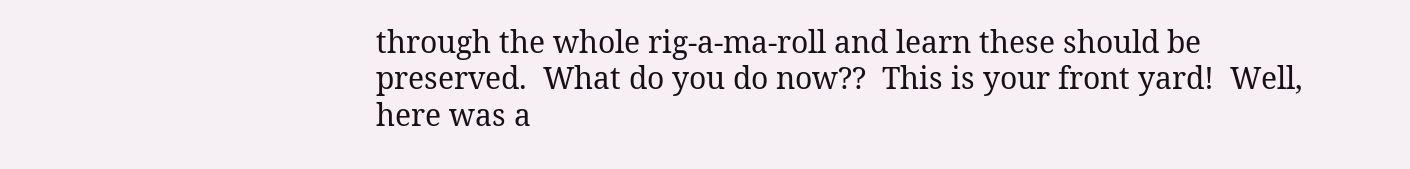through the whole rig-a-ma-roll and learn these should be preserved.  What do you do now??  This is your front yard!  Well, here was a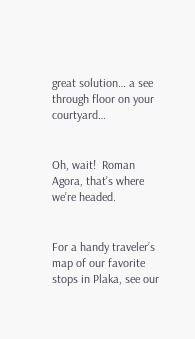great solution… a see through floor on your courtyard…


Oh, wait!  Roman Agora, that’s where we’re headed.


For a handy traveler’s map of our favorite stops in Plaka, see our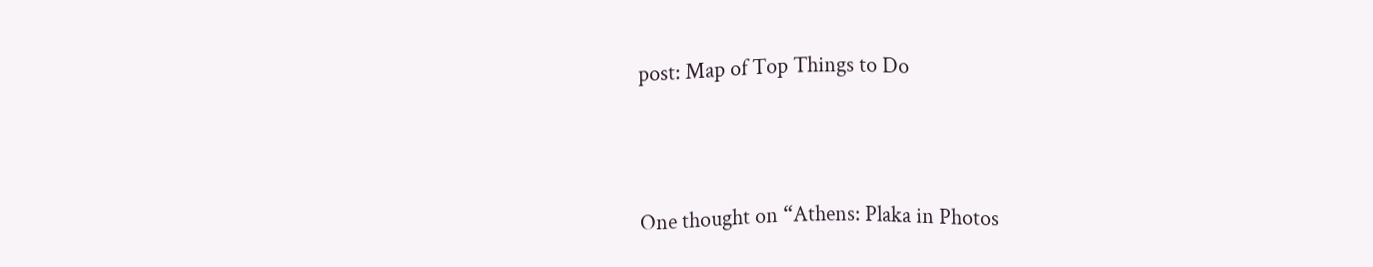post: Map of Top Things to Do



One thought on “Athens: Plaka in Photos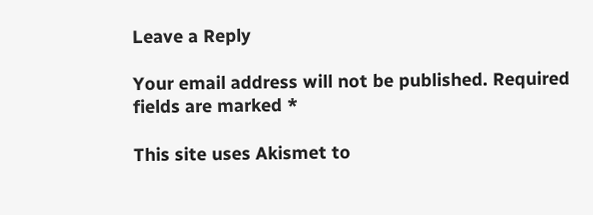Leave a Reply

Your email address will not be published. Required fields are marked *

This site uses Akismet to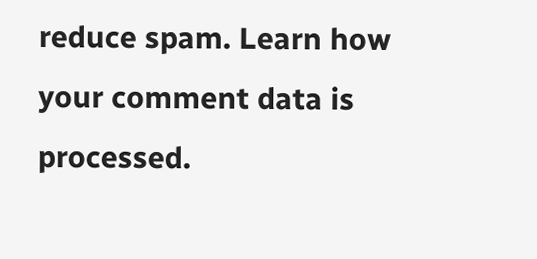reduce spam. Learn how your comment data is processed.